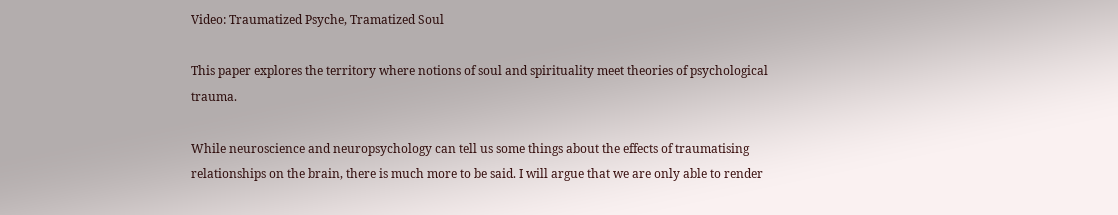Video: Traumatized Psyche, Tramatized Soul

This paper explores the territory where notions of soul and spirituality meet theories of psychological trauma.

While neuroscience and neuropsychology can tell us some things about the effects of traumatising relationships on the brain, there is much more to be said. I will argue that we are only able to render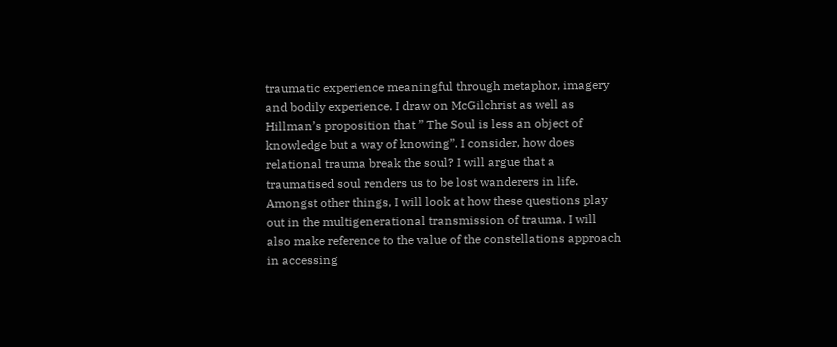traumatic experience meaningful through metaphor, imagery and bodily experience. I draw on McGilchrist as well as Hillman’s proposition that ” The Soul is less an object of knowledge but a way of knowing”. I consider, how does relational trauma break the soul? I will argue that a traumatised soul renders us to be lost wanderers in life. Amongst other things, I will look at how these questions play out in the multigenerational transmission of trauma. I will also make reference to the value of the constellations approach in accessing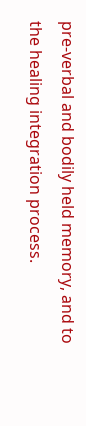pre-verbal and bodily held memory, and to the healing integration process.